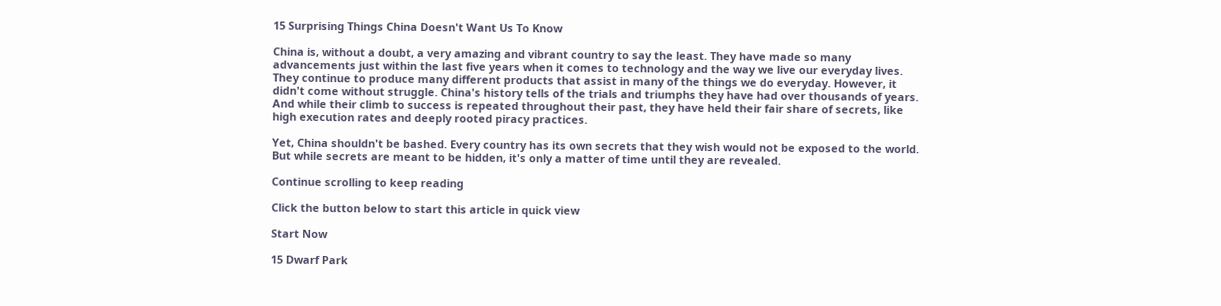15 Surprising Things China Doesn't Want Us To Know

China is, without a doubt, a very amazing and vibrant country to say the least. They have made so many advancements just within the last five years when it comes to technology and the way we live our everyday lives. They continue to produce many different products that assist in many of the things we do everyday. However, it didn't come without struggle. China's history tells of the trials and triumphs they have had over thousands of years. And while their climb to success is repeated throughout their past, they have held their fair share of secrets, like high execution rates and deeply rooted piracy practices.

Yet, China shouldn't be bashed. Every country has its own secrets that they wish would not be exposed to the world. But while secrets are meant to be hidden, it's only a matter of time until they are revealed.

Continue scrolling to keep reading

Click the button below to start this article in quick view

Start Now

15 Dwarf Park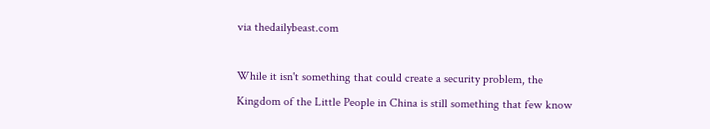via thedailybeast.com

While it isn't something that could create a security problem, the Kingdom of the Little People in China is still something that few know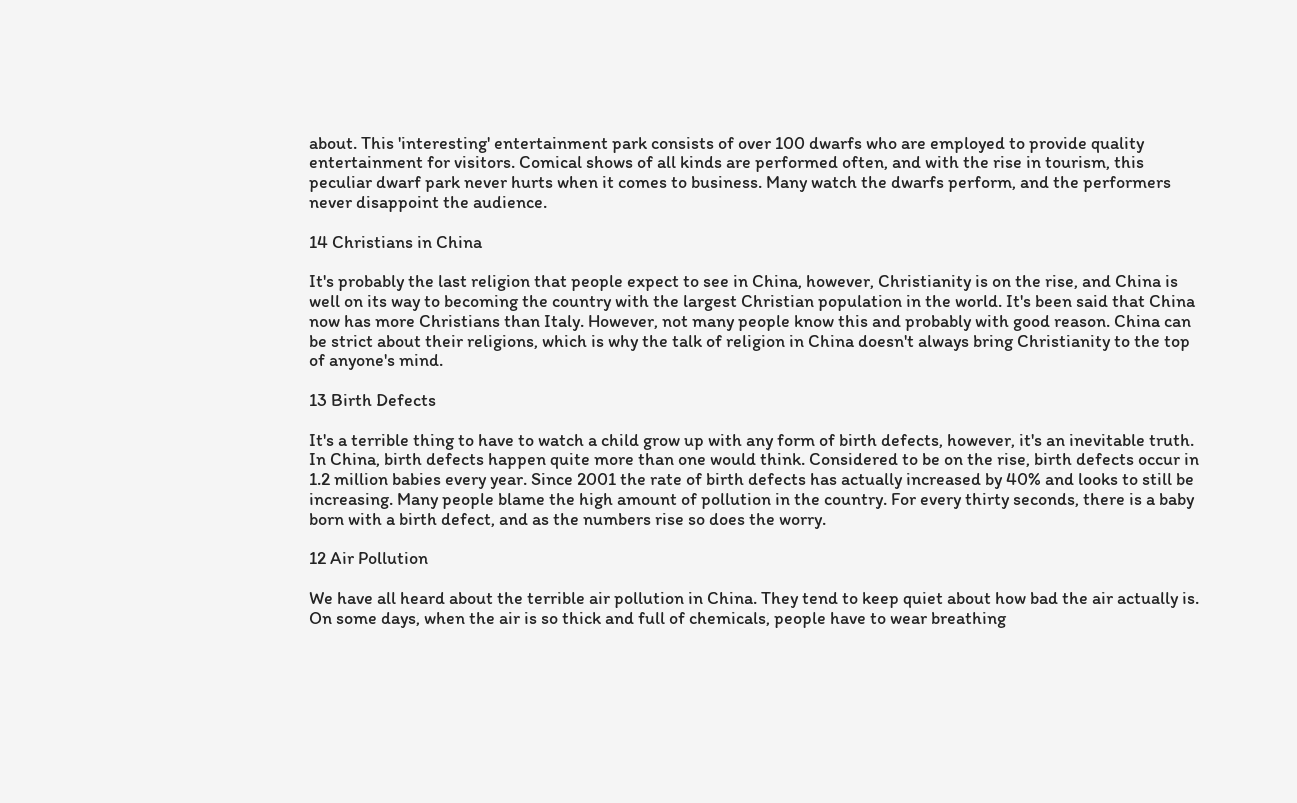about. This 'interesting' entertainment park consists of over 100 dwarfs who are employed to provide quality entertainment for visitors. Comical shows of all kinds are performed often, and with the rise in tourism, this peculiar dwarf park never hurts when it comes to business. Many watch the dwarfs perform, and the performers never disappoint the audience.

14 Christians in China

It's probably the last religion that people expect to see in China, however, Christianity is on the rise, and China is well on its way to becoming the country with the largest Christian population in the world. It's been said that China now has more Christians than Italy. However, not many people know this and probably with good reason. China can be strict about their religions, which is why the talk of religion in China doesn't always bring Christianity to the top of anyone's mind.

13 Birth Defects

It's a terrible thing to have to watch a child grow up with any form of birth defects, however, it's an inevitable truth. In China, birth defects happen quite more than one would think. Considered to be on the rise, birth defects occur in 1.2 million babies every year. Since 2001 the rate of birth defects has actually increased by 40% and looks to still be increasing. Many people blame the high amount of pollution in the country. For every thirty seconds, there is a baby born with a birth defect, and as the numbers rise so does the worry.

12 Air Pollution

We have all heard about the terrible air pollution in China. They tend to keep quiet about how bad the air actually is. On some days, when the air is so thick and full of chemicals, people have to wear breathing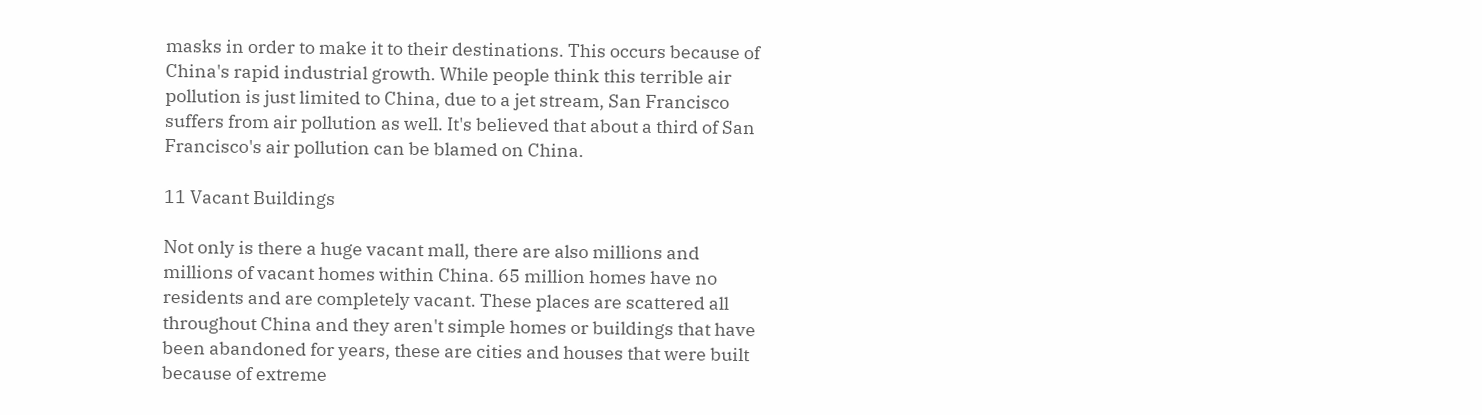masks in order to make it to their destinations. This occurs because of China's rapid industrial growth. While people think this terrible air pollution is just limited to China, due to a jet stream, San Francisco suffers from air pollution as well. It's believed that about a third of San Francisco's air pollution can be blamed on China.

11 Vacant Buildings

Not only is there a huge vacant mall, there are also millions and millions of vacant homes within China. 65 million homes have no residents and are completely vacant. These places are scattered all throughout China and they aren't simple homes or buildings that have been abandoned for years, these are cities and houses that were built because of extreme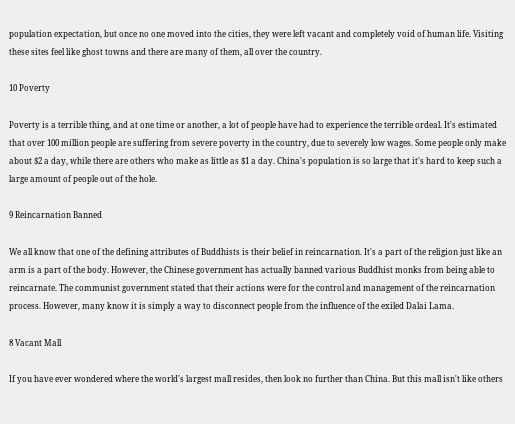population expectation, but once no one moved into the cities, they were left vacant and completely void of human life. Visiting these sites feel like ghost towns and there are many of them, all over the country.

10 Poverty

Poverty is a terrible thing, and at one time or another, a lot of people have had to experience the terrible ordeal. It's estimated that over 100 million people are suffering from severe poverty in the country, due to severely low wages. Some people only make about $2 a day, while there are others who make as little as $1 a day. China's population is so large that it's hard to keep such a large amount of people out of the hole.

9 Reincarnation Banned

We all know that one of the defining attributes of Buddhists is their belief in reincarnation. It's a part of the religion just like an arm is a part of the body. However, the Chinese government has actually banned various Buddhist monks from being able to reincarnate. The communist government stated that their actions were for the control and management of the reincarnation process. However, many know it is simply a way to disconnect people from the influence of the exiled Dalai Lama.

8 Vacant Mall

If you have ever wondered where the world's largest mall resides, then look no further than China. But this mall isn't like others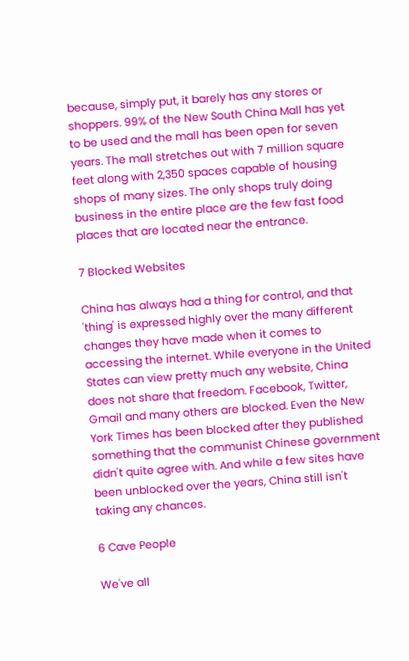because, simply put, it barely has any stores or shoppers. 99% of the New South China Mall has yet to be used and the mall has been open for seven years. The mall stretches out with 7 million square feet along with 2,350 spaces capable of housing shops of many sizes. The only shops truly doing business in the entire place are the few fast food places that are located near the entrance.

7 Blocked Websites

China has always had a thing for control, and that 'thing' is expressed highly over the many different changes they have made when it comes to accessing the internet. While everyone in the United States can view pretty much any website, China does not share that freedom. Facebook, Twitter, Gmail and many others are blocked. Even the New York Times has been blocked after they published something that the communist Chinese government didn't quite agree with. And while a few sites have been unblocked over the years, China still isn't taking any chances.

6 Cave People

We've all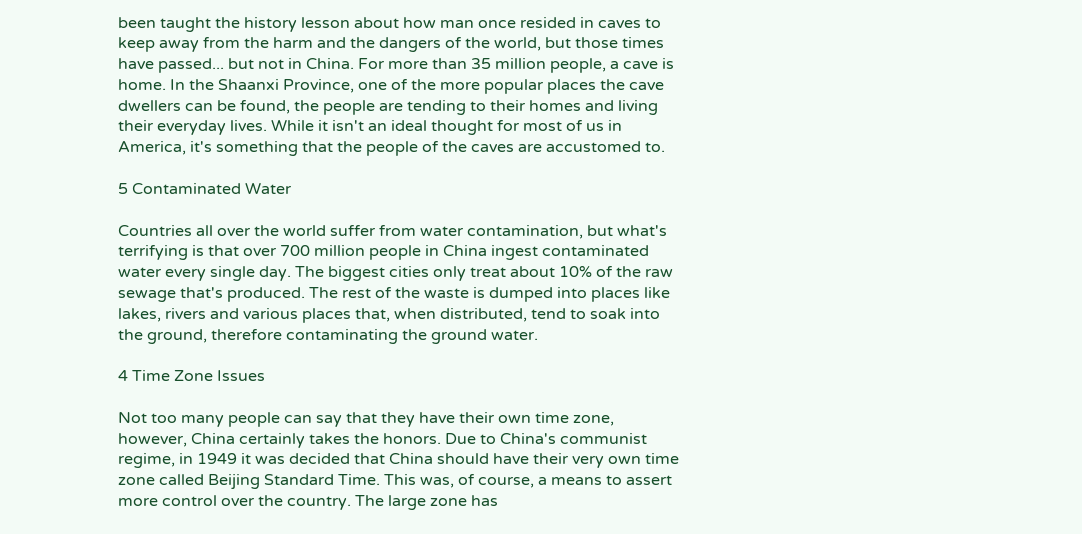been taught the history lesson about how man once resided in caves to keep away from the harm and the dangers of the world, but those times have passed... but not in China. For more than 35 million people, a cave is home. In the Shaanxi Province, one of the more popular places the cave dwellers can be found, the people are tending to their homes and living their everyday lives. While it isn't an ideal thought for most of us in America, it's something that the people of the caves are accustomed to.

5 Contaminated Water

Countries all over the world suffer from water contamination, but what's terrifying is that over 700 million people in China ingest contaminated water every single day. The biggest cities only treat about 10% of the raw sewage that's produced. The rest of the waste is dumped into places like lakes, rivers and various places that, when distributed, tend to soak into the ground, therefore contaminating the ground water.

4 Time Zone Issues

Not too many people can say that they have their own time zone, however, China certainly takes the honors. Due to China's communist regime, in 1949 it was decided that China should have their very own time zone called Beijing Standard Time. This was, of course, a means to assert more control over the country. The large zone has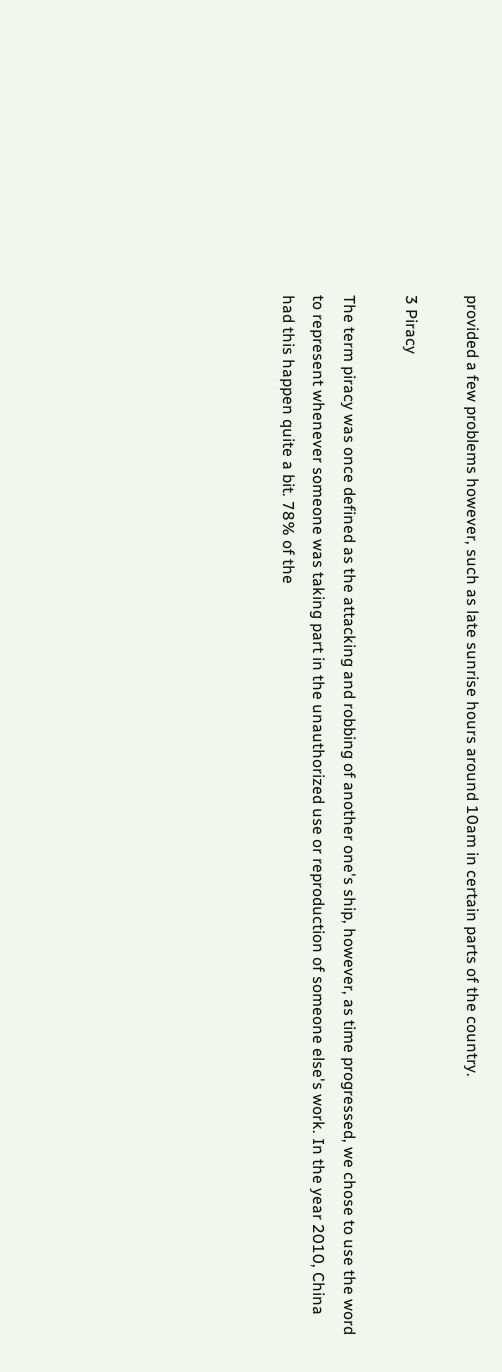provided a few problems however, such as late sunrise hours around 10am in certain parts of the country.

3 Piracy

The term piracy was once defined as the attacking and robbing of another one's ship, however, as time progressed, we chose to use the word to represent whenever someone was taking part in the unauthorized use or reproduction of someone else's work. In the year 2010, China had this happen quite a bit. 78% of the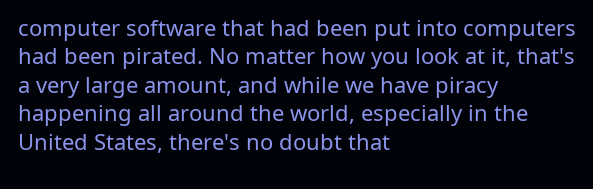computer software that had been put into computers had been pirated. No matter how you look at it, that's a very large amount, and while we have piracy happening all around the world, especially in the United States, there's no doubt that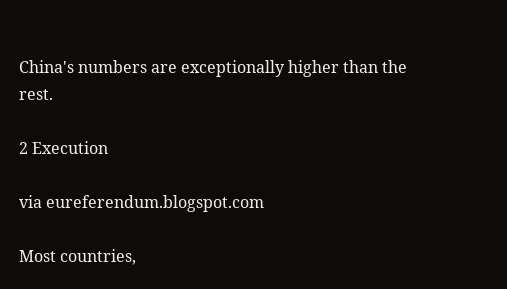China's numbers are exceptionally higher than the rest.

2 Execution

via eureferendum.blogspot.com

Most countries,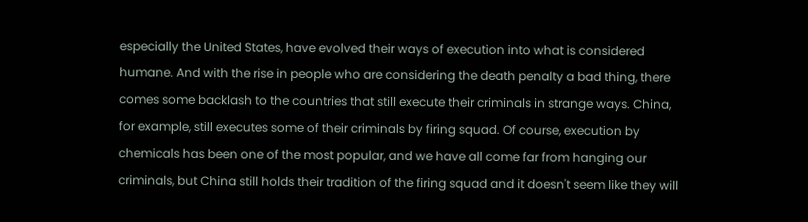especially the United States, have evolved their ways of execution into what is considered humane. And with the rise in people who are considering the death penalty a bad thing, there comes some backlash to the countries that still execute their criminals in strange ways. China, for example, still executes some of their criminals by firing squad. Of course, execution by chemicals has been one of the most popular, and we have all come far from hanging our criminals, but China still holds their tradition of the firing squad and it doesn't seem like they will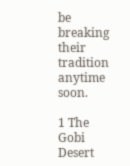be breaking their tradition anytime soon.

1 The Gobi Desert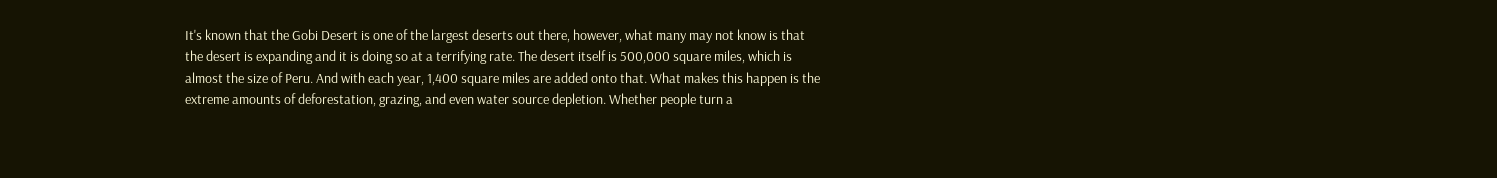It's known that the Gobi Desert is one of the largest deserts out there, however, what many may not know is that the desert is expanding and it is doing so at a terrifying rate. The desert itself is 500,000 square miles, which is almost the size of Peru. And with each year, 1,400 square miles are added onto that. What makes this happen is the extreme amounts of deforestation, grazing, and even water source depletion. Whether people turn a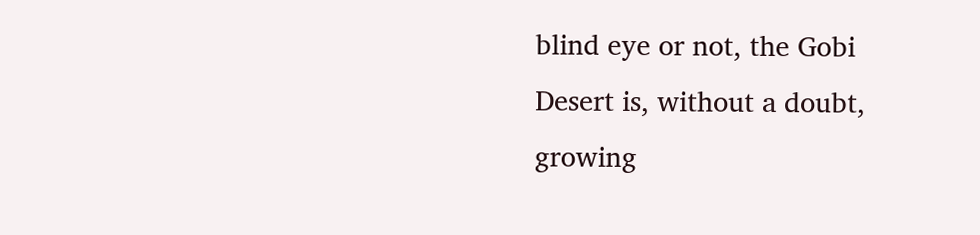blind eye or not, the Gobi Desert is, without a doubt, growing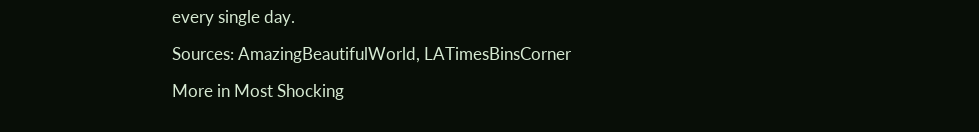every single day.

Sources: AmazingBeautifulWorld, LATimesBinsCorner

More in Most Shocking